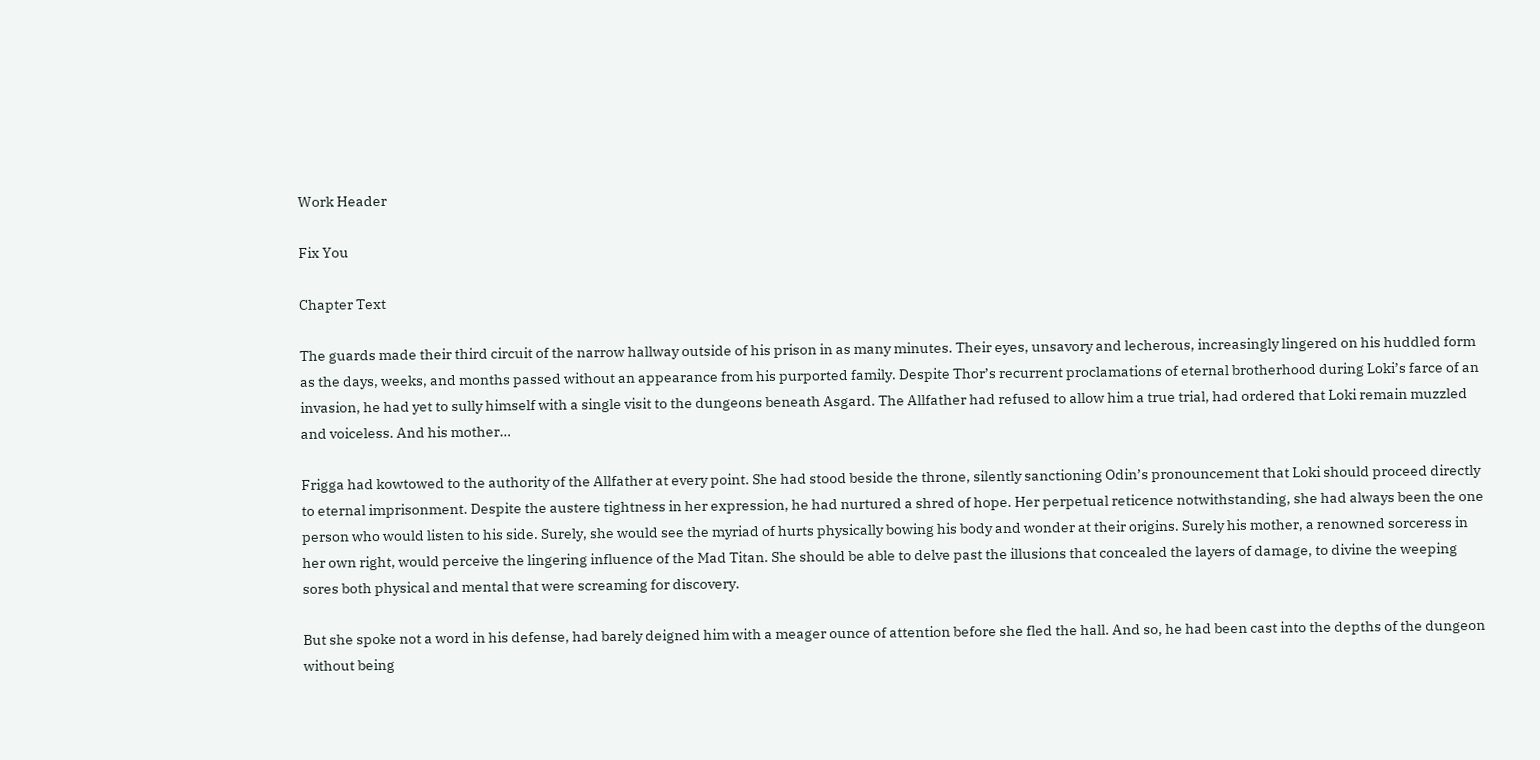Work Header

Fix You

Chapter Text

The guards made their third circuit of the narrow hallway outside of his prison in as many minutes. Their eyes, unsavory and lecherous, increasingly lingered on his huddled form as the days, weeks, and months passed without an appearance from his purported family. Despite Thor’s recurrent proclamations of eternal brotherhood during Loki’s farce of an invasion, he had yet to sully himself with a single visit to the dungeons beneath Asgard. The Allfather had refused to allow him a true trial, had ordered that Loki remain muzzled and voiceless. And his mother…

Frigga had kowtowed to the authority of the Allfather at every point. She had stood beside the throne, silently sanctioning Odin’s pronouncement that Loki should proceed directly to eternal imprisonment. Despite the austere tightness in her expression, he had nurtured a shred of hope. Her perpetual reticence notwithstanding, she had always been the one person who would listen to his side. Surely, she would see the myriad of hurts physically bowing his body and wonder at their origins. Surely his mother, a renowned sorceress in her own right, would perceive the lingering influence of the Mad Titan. She should be able to delve past the illusions that concealed the layers of damage, to divine the weeping sores both physical and mental that were screaming for discovery.

But she spoke not a word in his defense, had barely deigned him with a meager ounce of attention before she fled the hall. And so, he had been cast into the depths of the dungeon without being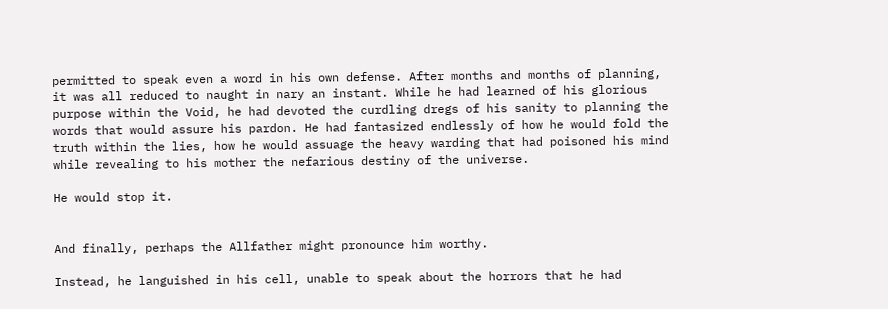permitted to speak even a word in his own defense. After months and months of planning, it was all reduced to naught in nary an instant. While he had learned of his glorious purpose within the Void, he had devoted the curdling dregs of his sanity to planning the words that would assure his pardon. He had fantasized endlessly of how he would fold the truth within the lies, how he would assuage the heavy warding that had poisoned his mind while revealing to his mother the nefarious destiny of the universe.

He would stop it.


And finally, perhaps the Allfather might pronounce him worthy.

Instead, he languished in his cell, unable to speak about the horrors that he had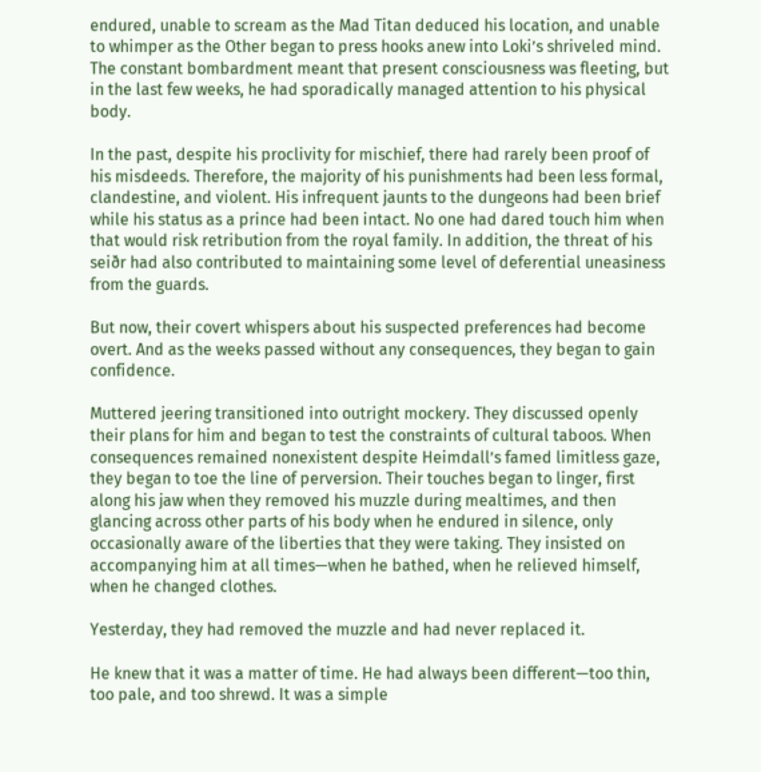endured, unable to scream as the Mad Titan deduced his location, and unable to whimper as the Other began to press hooks anew into Loki’s shriveled mind. The constant bombardment meant that present consciousness was fleeting, but in the last few weeks, he had sporadically managed attention to his physical body.

In the past, despite his proclivity for mischief, there had rarely been proof of his misdeeds. Therefore, the majority of his punishments had been less formal, clandestine, and violent. His infrequent jaunts to the dungeons had been brief while his status as a prince had been intact. No one had dared touch him when that would risk retribution from the royal family. In addition, the threat of his seiðr had also contributed to maintaining some level of deferential uneasiness from the guards.

But now, their covert whispers about his suspected preferences had become overt. And as the weeks passed without any consequences, they began to gain confidence.

Muttered jeering transitioned into outright mockery. They discussed openly their plans for him and began to test the constraints of cultural taboos. When consequences remained nonexistent despite Heimdall’s famed limitless gaze, they began to toe the line of perversion. Their touches began to linger, first along his jaw when they removed his muzzle during mealtimes, and then glancing across other parts of his body when he endured in silence, only occasionally aware of the liberties that they were taking. They insisted on accompanying him at all times—when he bathed, when he relieved himself, when he changed clothes.

Yesterday, they had removed the muzzle and had never replaced it.

He knew that it was a matter of time. He had always been different—too thin, too pale, and too shrewd. It was a simple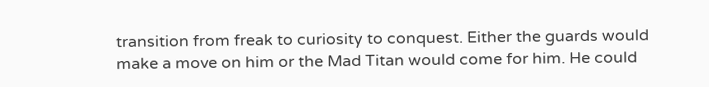transition from freak to curiosity to conquest. Either the guards would make a move on him or the Mad Titan would come for him. He could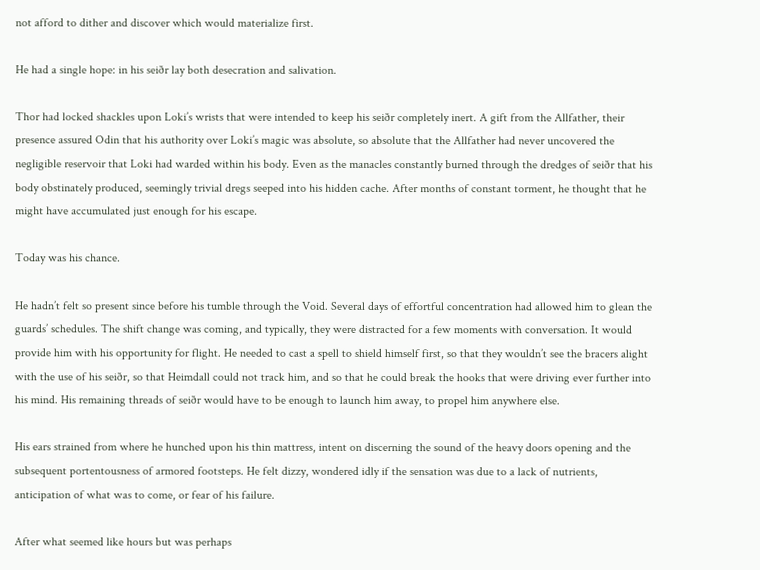not afford to dither and discover which would materialize first.

He had a single hope: in his seiðr lay both desecration and salivation.

Thor had locked shackles upon Loki’s wrists that were intended to keep his seiðr completely inert. A gift from the Allfather, their presence assured Odin that his authority over Loki’s magic was absolute, so absolute that the Allfather had never uncovered the negligible reservoir that Loki had warded within his body. Even as the manacles constantly burned through the dredges of seiðr that his body obstinately produced, seemingly trivial dregs seeped into his hidden cache. After months of constant torment, he thought that he might have accumulated just enough for his escape.

Today was his chance.

He hadn’t felt so present since before his tumble through the Void. Several days of effortful concentration had allowed him to glean the guards’ schedules. The shift change was coming, and typically, they were distracted for a few moments with conversation. It would provide him with his opportunity for flight. He needed to cast a spell to shield himself first, so that they wouldn’t see the bracers alight with the use of his seiðr, so that Heimdall could not track him, and so that he could break the hooks that were driving ever further into his mind. His remaining threads of seiðr would have to be enough to launch him away, to propel him anywhere else.

His ears strained from where he hunched upon his thin mattress, intent on discerning the sound of the heavy doors opening and the subsequent portentousness of armored footsteps. He felt dizzy, wondered idly if the sensation was due to a lack of nutrients, anticipation of what was to come, or fear of his failure.

After what seemed like hours but was perhaps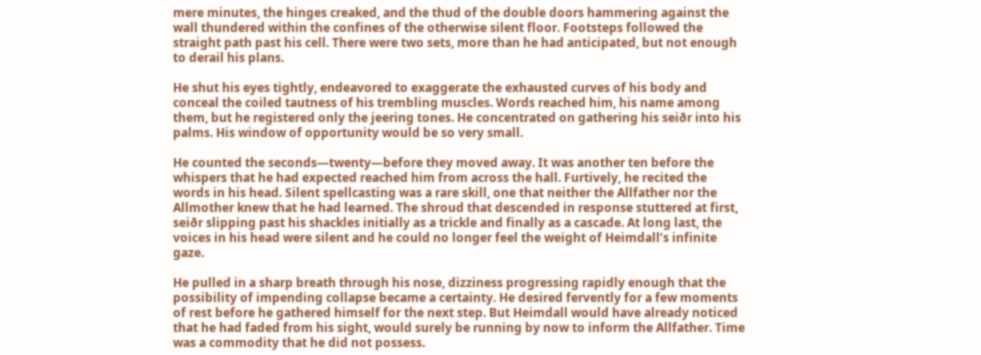mere minutes, the hinges creaked, and the thud of the double doors hammering against the wall thundered within the confines of the otherwise silent floor. Footsteps followed the straight path past his cell. There were two sets, more than he had anticipated, but not enough to derail his plans.

He shut his eyes tightly, endeavored to exaggerate the exhausted curves of his body and conceal the coiled tautness of his trembling muscles. Words reached him, his name among them, but he registered only the jeering tones. He concentrated on gathering his seiðr into his palms. His window of opportunity would be so very small.

He counted the seconds—twenty—before they moved away. It was another ten before the whispers that he had expected reached him from across the hall. Furtively, he recited the words in his head. Silent spellcasting was a rare skill, one that neither the Allfather nor the Allmother knew that he had learned. The shroud that descended in response stuttered at first, seiðr slipping past his shackles initially as a trickle and finally as a cascade. At long last, the voices in his head were silent and he could no longer feel the weight of Heimdall’s infinite gaze.

He pulled in a sharp breath through his nose, dizziness progressing rapidly enough that the possibility of impending collapse became a certainty. He desired fervently for a few moments of rest before he gathered himself for the next step. But Heimdall would have already noticed that he had faded from his sight, would surely be running by now to inform the Allfather. Time was a commodity that he did not possess.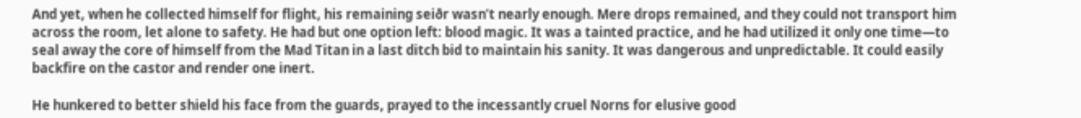And yet, when he collected himself for flight, his remaining seiðr wasn’t nearly enough. Mere drops remained, and they could not transport him across the room, let alone to safety. He had but one option left: blood magic. It was a tainted practice, and he had utilized it only one time—to seal away the core of himself from the Mad Titan in a last ditch bid to maintain his sanity. It was dangerous and unpredictable. It could easily backfire on the castor and render one inert.

He hunkered to better shield his face from the guards, prayed to the incessantly cruel Norns for elusive good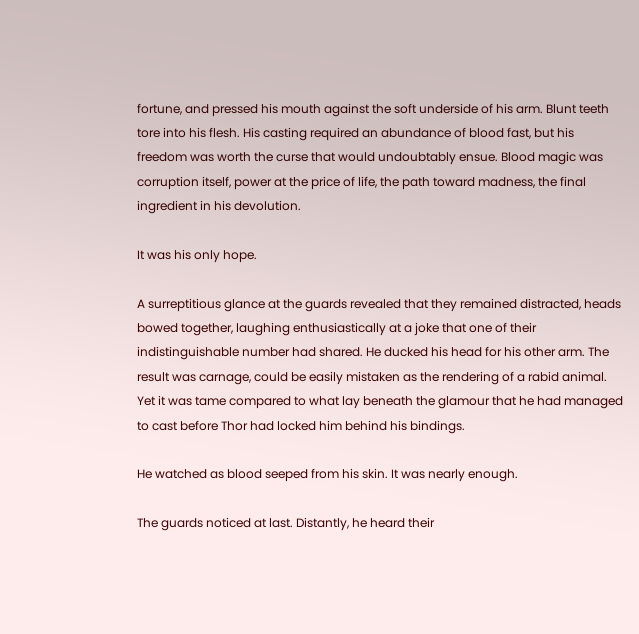fortune, and pressed his mouth against the soft underside of his arm. Blunt teeth tore into his flesh. His casting required an abundance of blood fast, but his freedom was worth the curse that would undoubtably ensue. Blood magic was corruption itself, power at the price of life, the path toward madness, the final ingredient in his devolution.

It was his only hope.

A surreptitious glance at the guards revealed that they remained distracted, heads bowed together, laughing enthusiastically at a joke that one of their indistinguishable number had shared. He ducked his head for his other arm. The result was carnage, could be easily mistaken as the rendering of a rabid animal. Yet it was tame compared to what lay beneath the glamour that he had managed to cast before Thor had locked him behind his bindings.

He watched as blood seeped from his skin. It was nearly enough.

The guards noticed at last. Distantly, he heard their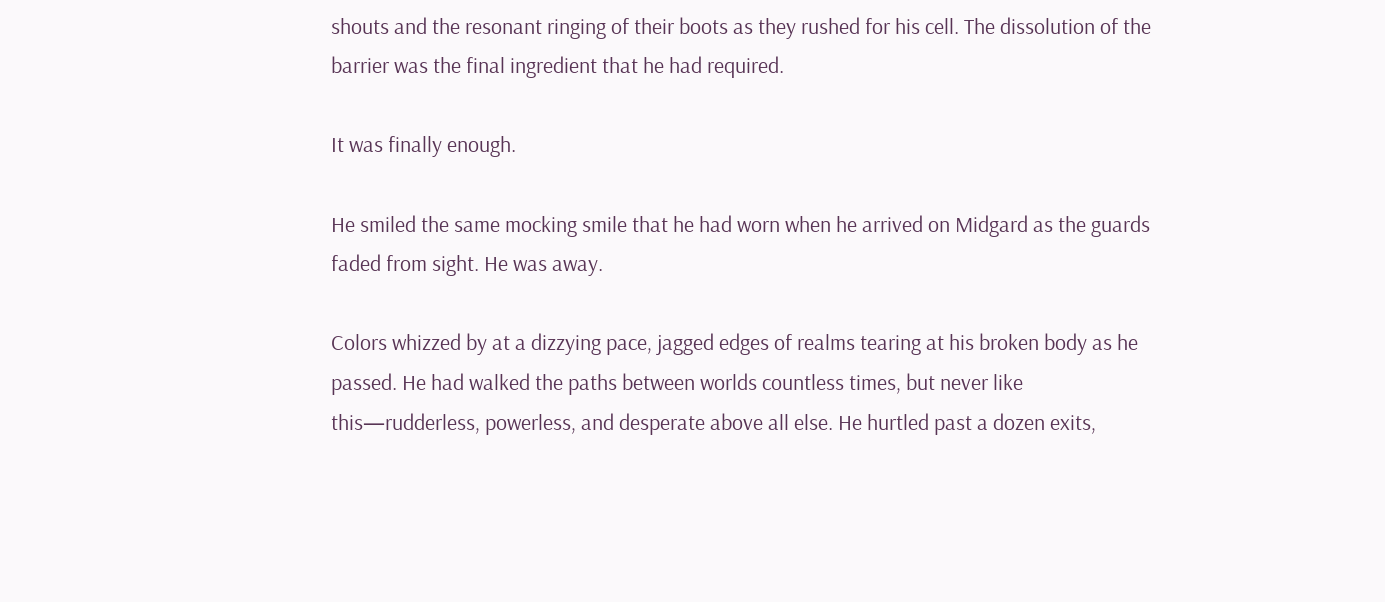shouts and the resonant ringing of their boots as they rushed for his cell. The dissolution of the barrier was the final ingredient that he had required.

It was finally enough.

He smiled the same mocking smile that he had worn when he arrived on Midgard as the guards faded from sight. He was away.

Colors whizzed by at a dizzying pace, jagged edges of realms tearing at his broken body as he passed. He had walked the paths between worlds countless times, but never like this—rudderless, powerless, and desperate above all else. He hurtled past a dozen exits,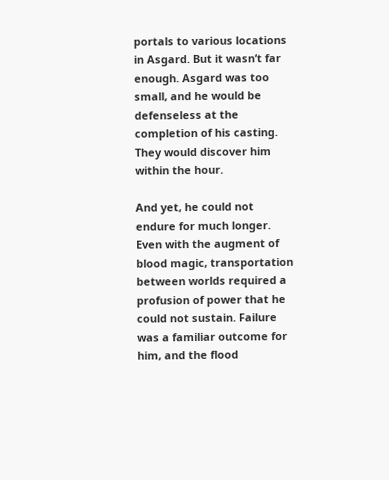portals to various locations in Asgard. But it wasn’t far enough. Asgard was too small, and he would be defenseless at the completion of his casting. They would discover him within the hour.

And yet, he could not endure for much longer. Even with the augment of blood magic, transportation between worlds required a profusion of power that he could not sustain. Failure was a familiar outcome for him, and the flood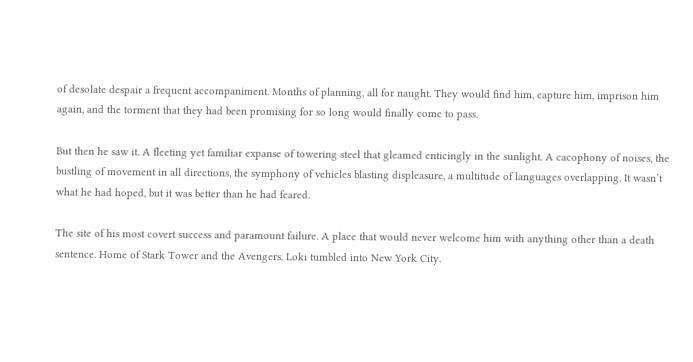of desolate despair a frequent accompaniment. Months of planning, all for naught. They would find him, capture him, imprison him again, and the torment that they had been promising for so long would finally come to pass.

But then he saw it. A fleeting yet familiar expanse of towering steel that gleamed enticingly in the sunlight. A cacophony of noises, the bustling of movement in all directions, the symphony of vehicles blasting displeasure, a multitude of languages overlapping. It wasn’t what he had hoped, but it was better than he had feared.

The site of his most covert success and paramount failure. A place that would never welcome him with anything other than a death sentence. Home of Stark Tower and the Avengers. Loki tumbled into New York City.